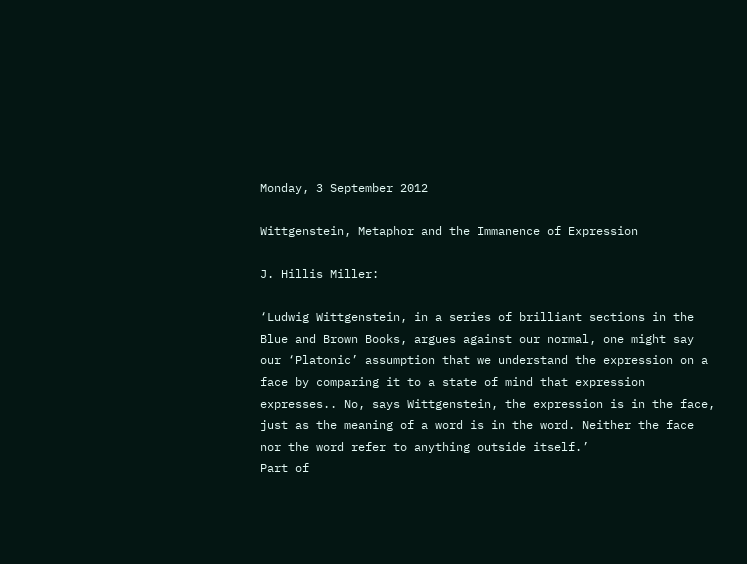Monday, 3 September 2012

Wittgenstein, Metaphor and the Immanence of Expression

J. Hillis Miller:

‘Ludwig Wittgenstein, in a series of brilliant sections in the Blue and Brown Books, argues against our normal, one might say our ‘Platonic’ assumption that we understand the expression on a face by comparing it to a state of mind that expression expresses.. No, says Wittgenstein, the expression is in the face, just as the meaning of a word is in the word. Neither the face nor the word refer to anything outside itself.’
Part of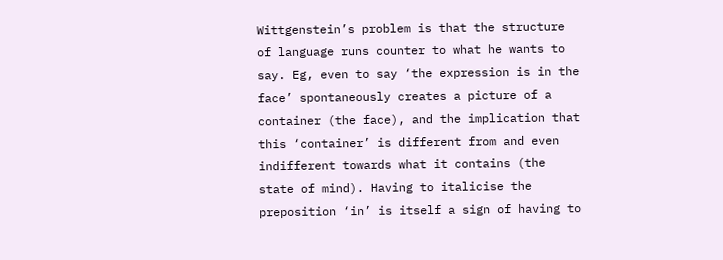Wittgenstein’s problem is that the structure of language runs counter to what he wants to say. Eg, even to say ‘the expression is in the face’ spontaneously creates a picture of a container (the face), and the implication that this ‘container’ is different from and even indifferent towards what it contains (the state of mind). Having to italicise the preposition ‘in’ is itself a sign of having to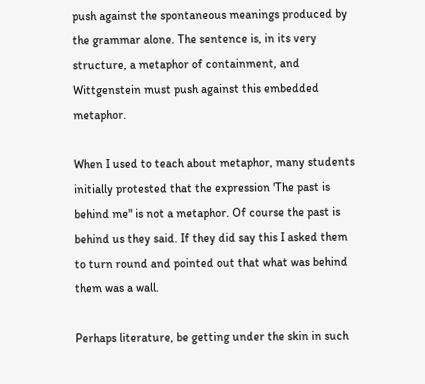push against the spontaneous meanings produced by the grammar alone. The sentence is, in its very structure, a metaphor of containment, and Wittgenstein must push against this embedded metaphor.

When I used to teach about metaphor, many students initially protested that the expression 'The past is behind me" is not a metaphor. Of course the past is behind us they said. If they did say this I asked them to turn round and pointed out that what was behind them was a wall.

Perhaps literature, be getting under the skin in such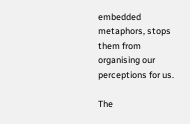embedded metaphors, stops them from organising our perceptions for us.

The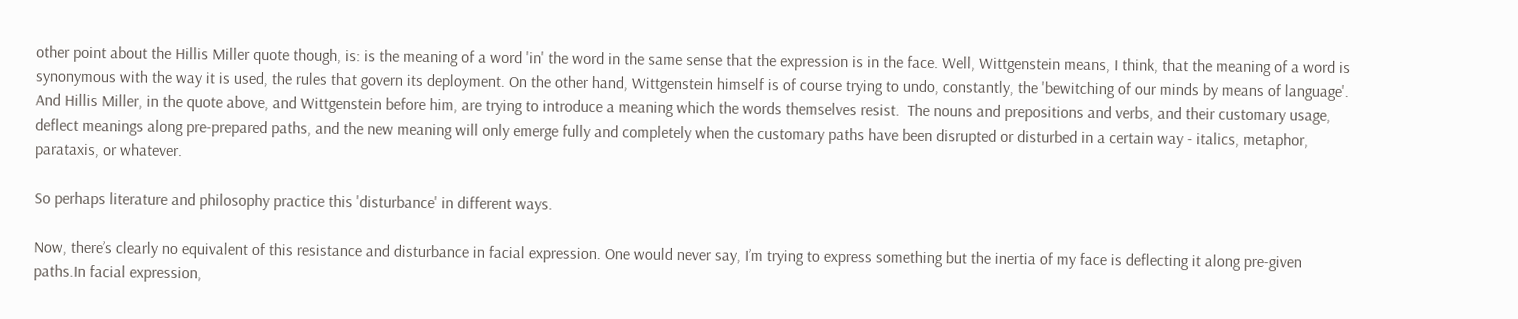other point about the Hillis Miller quote though, is: is the meaning of a word 'in' the word in the same sense that the expression is in the face. Well, Wittgenstein means, I think, that the meaning of a word is synonymous with the way it is used, the rules that govern its deployment. On the other hand, Wittgenstein himself is of course trying to undo, constantly, the 'bewitching of our minds by means of language'. And Hillis Miller, in the quote above, and Wittgenstein before him, are trying to introduce a meaning which the words themselves resist.  The nouns and prepositions and verbs, and their customary usage, deflect meanings along pre-prepared paths, and the new meaning will only emerge fully and completely when the customary paths have been disrupted or disturbed in a certain way - italics, metaphor, parataxis, or whatever.

So perhaps literature and philosophy practice this 'disturbance' in different ways.

Now, there’s clearly no equivalent of this resistance and disturbance in facial expression. One would never say, I’m trying to express something but the inertia of my face is deflecting it along pre-given paths.In facial expression,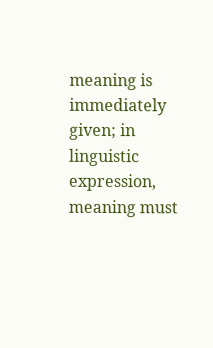meaning is immediately given; in linguistic expression, meaning must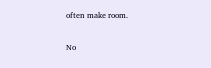often make room.

No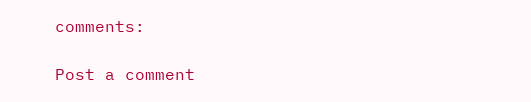comments:

Post a comment